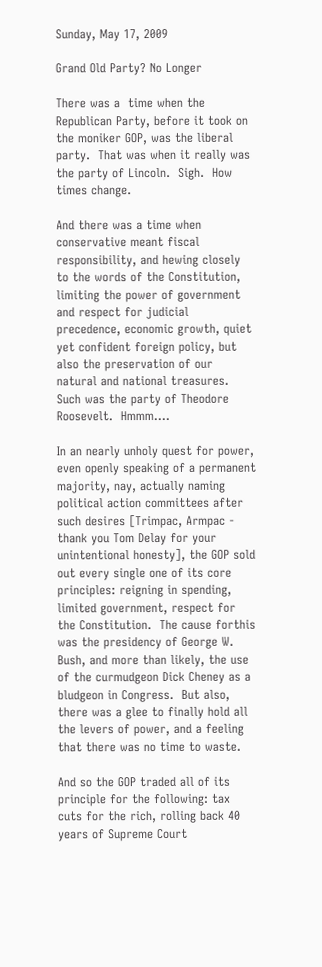Sunday, May 17, 2009

Grand Old Party? No Longer

There was a  time when the Republican Party, before it took on the moniker GOP, was the liberal party.  That was when it really was the party of Lincoln.  Sigh.  How times change.

And there was a time when conservative meant fiscal responsibility, and hewing closely to the words of the Constitution, limiting the power of government and respect for judicial precedence, economic growth, quiet yet confident foreign policy, but also the preservation of our natural and national treasures.  Such was the party of Theodore Roosevelt.  Hmmm....

In an nearly unholy quest for power, even openly speaking of a permanent majority, nay, actually naming political action committees after such desires [Trimpac, Armpac - thank you Tom Delay for your unintentional honesty], the GOP sold out every single one of its core principles: reigning in spending, limited government, respect for the Constitution.  The cause forthis was the presidency of George W. Bush, and more than likely, the use of the curmudgeon Dick Cheney as a bludgeon in Congress.  But also, there was a glee to finally hold all the levers of power, and a feeling that there was no time to waste.

And so the GOP traded all of its principle for the following: tax cuts for the rich, rolling back 40 years of Supreme Court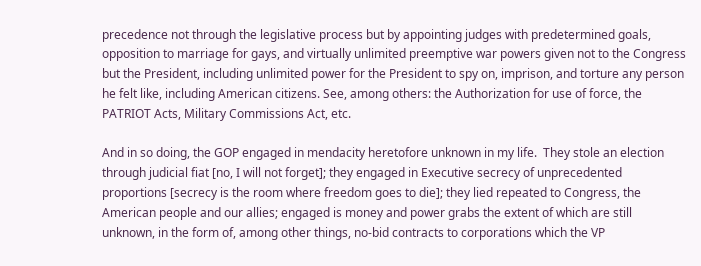precedence not through the legislative process but by appointing judges with predetermined goals, opposition to marriage for gays, and virtually unlimited preemptive war powers given not to the Congress but the President, including unlimited power for the President to spy on, imprison, and torture any person he felt like, including American citizens. See, among others: the Authorization for use of force, the PATRIOT Acts, Military Commissions Act, etc.

And in so doing, the GOP engaged in mendacity heretofore unknown in my life.  They stole an election through judicial fiat [no, I will not forget]; they engaged in Executive secrecy of unprecedented proportions [secrecy is the room where freedom goes to die]; they lied repeated to Congress, the American people and our allies; engaged is money and power grabs the extent of which are still unknown, in the form of, among other things, no-bid contracts to corporations which the VP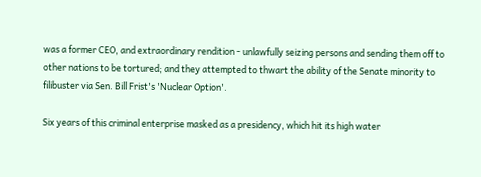was a former CEO, and extraordinary rendition - unlawfully seizing persons and sending them off to other nations to be tortured; and they attempted to thwart the ability of the Senate minority to filibuster via Sen. Bill Frist's 'Nuclear Option'.

Six years of this criminal enterprise masked as a presidency, which hit its high water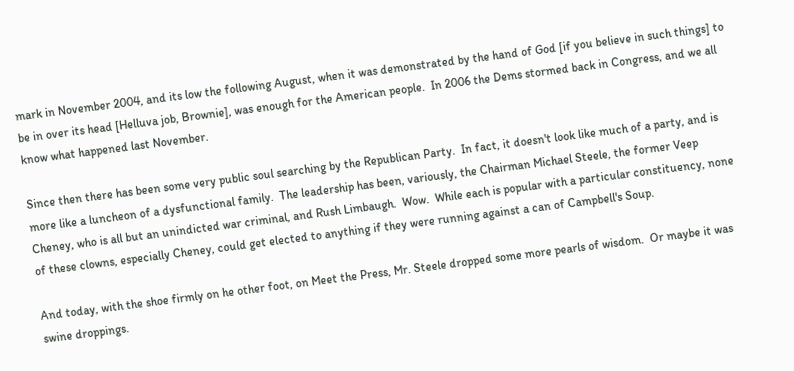mark in November 2004, and its low the following August, when it was demonstrated by the hand of God [if you believe in such things] to be in over its head [Helluva job, Brownie], was enough for the American people.  In 2006 the Dems stormed back in Congress, and we all know what happened last November.

Since then there has been some very public soul searching by the Republican Party.  In fact, it doesn't look like much of a party, and is more like a luncheon of a dysfunctional family.  The leadership has been, variously, the Chairman Michael Steele, the former Veep Cheney, who is all but an unindicted war criminal, and Rush Limbaugh.  Wow.  While each is popular with a particular constituency, none of these clowns, especially Cheney, could get elected to anything if they were running against a can of Campbell's Soup.

And today, with the shoe firmly on he other foot, on Meet the Press, Mr. Steele dropped some more pearls of wisdom.  Or maybe it was swine droppings.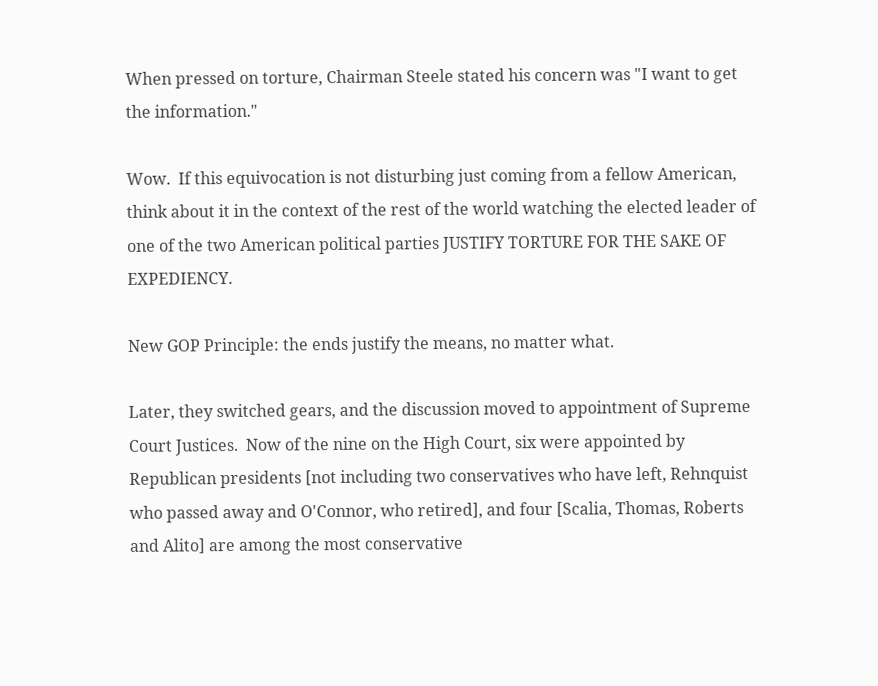When pressed on torture, Chairman Steele stated his concern was "I want to get the information."

Wow.  If this equivocation is not disturbing just coming from a fellow American, think about it in the context of the rest of the world watching the elected leader of one of the two American political parties JUSTIFY TORTURE FOR THE SAKE OF EXPEDIENCY.

New GOP Principle: the ends justify the means, no matter what.

Later, they switched gears, and the discussion moved to appointment of Supreme Court Justices.  Now of the nine on the High Court, six were appointed by Republican presidents [not including two conservatives who have left, Rehnquist who passed away and O'Connor, who retired], and four [Scalia, Thomas, Roberts and Alito] are among the most conservative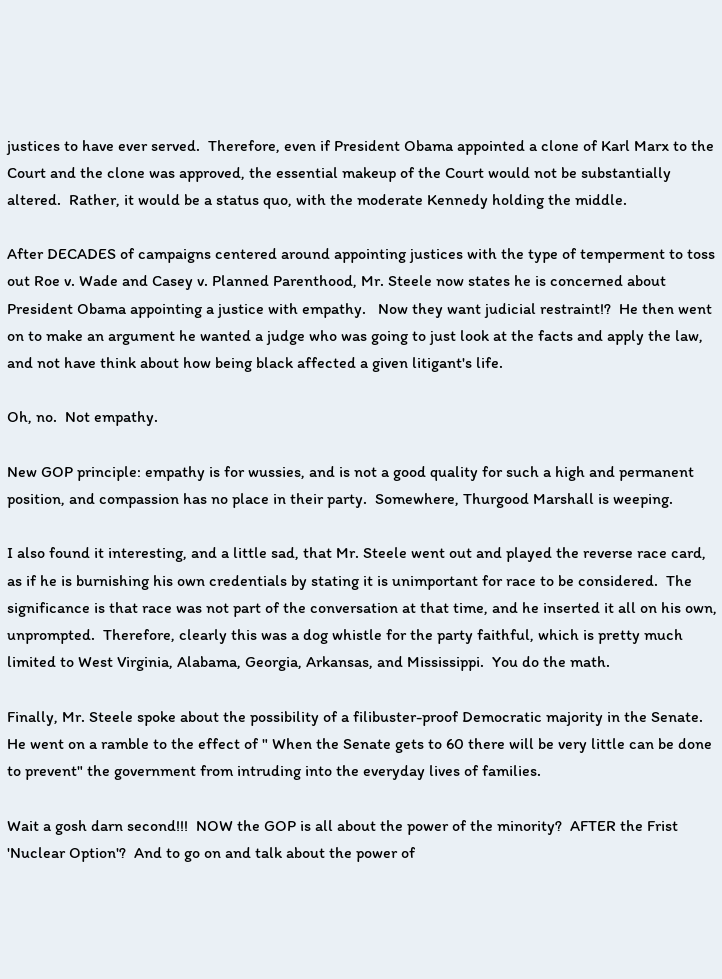justices to have ever served.  Therefore, even if President Obama appointed a clone of Karl Marx to the Court and the clone was approved, the essential makeup of the Court would not be substantially altered.  Rather, it would be a status quo, with the moderate Kennedy holding the middle.

After DECADES of campaigns centered around appointing justices with the type of temperment to toss out Roe v. Wade and Casey v. Planned Parenthood, Mr. Steele now states he is concerned about President Obama appointing a justice with empathy.   Now they want judicial restraint!?  He then went on to make an argument he wanted a judge who was going to just look at the facts and apply the law, and not have think about how being black affected a given litigant's life.

Oh, no.  Not empathy.

New GOP principle: empathy is for wussies, and is not a good quality for such a high and permanent position, and compassion has no place in their party.  Somewhere, Thurgood Marshall is weeping.

I also found it interesting, and a little sad, that Mr. Steele went out and played the reverse race card, as if he is burnishing his own credentials by stating it is unimportant for race to be considered.  The significance is that race was not part of the conversation at that time, and he inserted it all on his own, unprompted.  Therefore, clearly this was a dog whistle for the party faithful, which is pretty much limited to West Virginia, Alabama, Georgia, Arkansas, and Mississippi.  You do the math.

Finally, Mr. Steele spoke about the possibility of a filibuster-proof Democratic majority in the Senate.  He went on a ramble to the effect of " When the Senate gets to 60 there will be very little can be done to prevent" the government from intruding into the everyday lives of families.

Wait a gosh darn second!!!  NOW the GOP is all about the power of the minority?  AFTER the Frist 'Nuclear Option'?  And to go on and talk about the power of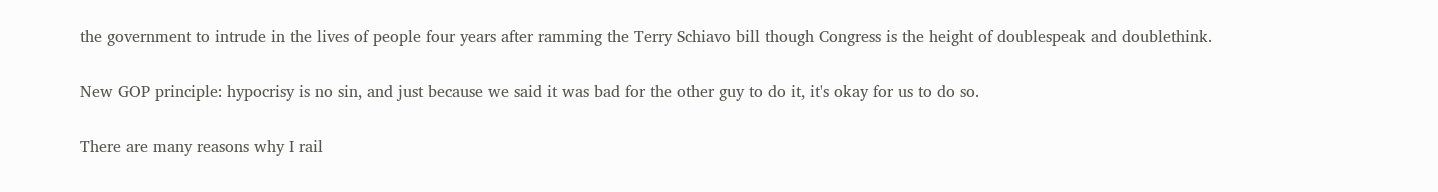the government to intrude in the lives of people four years after ramming the Terry Schiavo bill though Congress is the height of doublespeak and doublethink.

New GOP principle: hypocrisy is no sin, and just because we said it was bad for the other guy to do it, it's okay for us to do so.

There are many reasons why I rail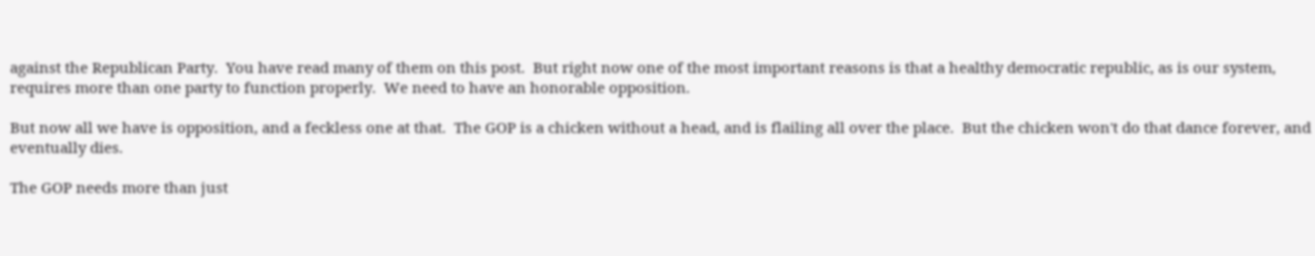against the Republican Party.  You have read many of them on this post.  But right now one of the most important reasons is that a healthy democratic republic, as is our system, requires more than one party to function properly.  We need to have an honorable opposition.

But now all we have is opposition, and a feckless one at that.  The GOP is a chicken without a head, and is flailing all over the place.  But the chicken won't do that dance forever, and eventually dies.

The GOP needs more than just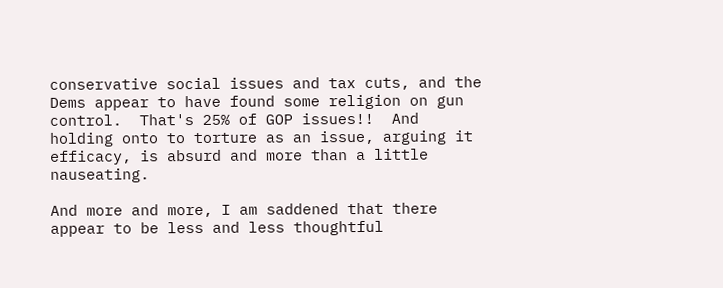conservative social issues and tax cuts, and the Dems appear to have found some religion on gun control.  That's 25% of GOP issues!!  And holding onto to torture as an issue, arguing it efficacy, is absurd and more than a little nauseating.

And more and more, I am saddened that there appear to be less and less thoughtful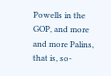Powells in the GOP, and more and more Palins, that is, so-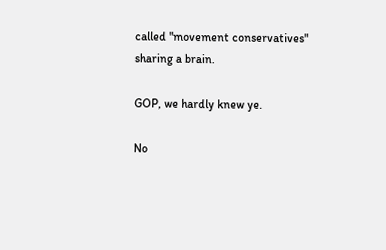called "movement conservatives" sharing a brain.

GOP, we hardly knew ye.

No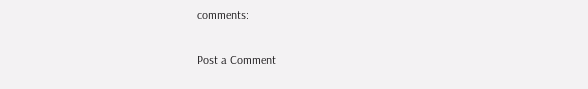comments:

Post a Comment